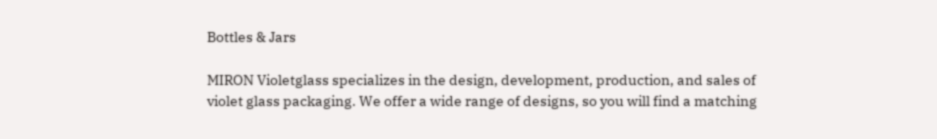Bottles & Jars

MIRON Violetglass specializes in the design, development, production, and sales of violet glass packaging. We offer a wide range of designs, so you will find a matching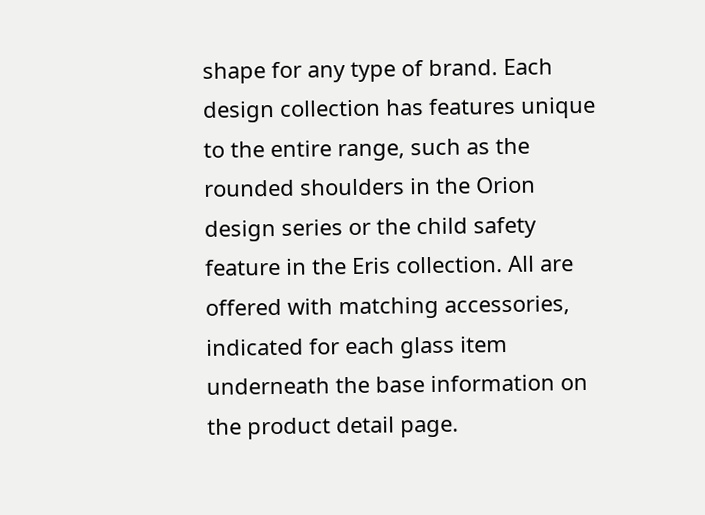shape for any type of brand. Each design collection has features unique to the entire range, such as the rounded shoulders in the Orion design series or the child safety feature in the Eris collection. All are offered with matching accessories, indicated for each glass item underneath the base information on the product detail page.